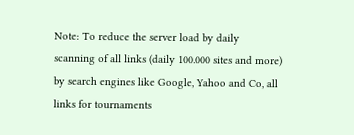Note: To reduce the server load by daily scanning of all links (daily 100.000 sites and more) by search engines like Google, Yahoo and Co, all links for tournaments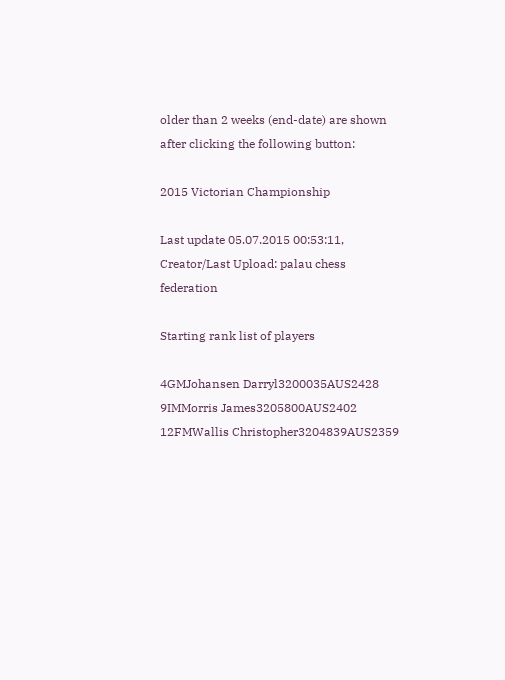older than 2 weeks (end-date) are shown after clicking the following button:

2015 Victorian Championship

Last update 05.07.2015 00:53:11, Creator/Last Upload: palau chess federation

Starting rank list of players

4GMJohansen Darryl3200035AUS2428
9IMMorris James3205800AUS2402
12FMWallis Christopher3204839AUS2359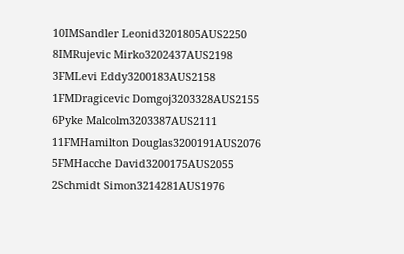10IMSandler Leonid3201805AUS2250
8IMRujevic Mirko3202437AUS2198
3FMLevi Eddy3200183AUS2158
1FMDragicevic Domgoj3203328AUS2155
6Pyke Malcolm3203387AUS2111
11FMHamilton Douglas3200191AUS2076
5FMHacche David3200175AUS2055
2Schmidt Simon3214281AUS1976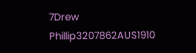7Drew Phillip3207862AUS1910